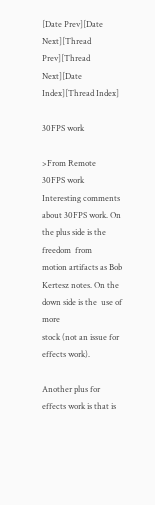[Date Prev][Date Next][Thread Prev][Thread Next][Date Index][Thread Index]

30FPS work

>From Remote                   30FPS work
Interesting comments about 30FPS work. On the plus side is the freedom  from
motion artifacts as Bob Kertesz notes. On the down side is the  use of more
stock (not an issue for effects work).

Another plus for effects work is that is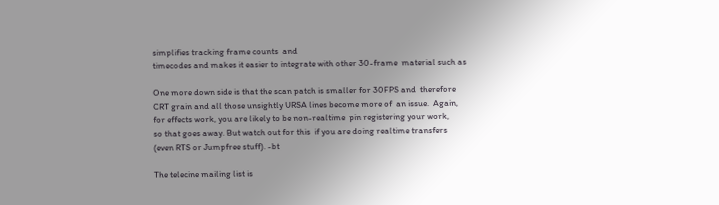simplifies tracking frame counts  and
timecodes and makes it easier to integrate with other 30-frame  material such as

One more down side is that the scan patch is smaller for 30FPS and  therefore
CRT grain and all those unsightly URSA lines become more of  an issue.  Again,
for effects work, you are likely to be non-realtime  pin registering your work,
so that goes away. But watch out for this  if you are doing realtime transfers
(even RTS or Jumpfree stuff). -bt

The telecine mailing list is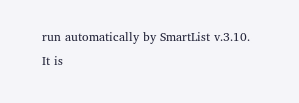run automatically by SmartList v.3.10.
It is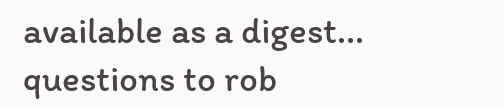available as a digest... questions to rob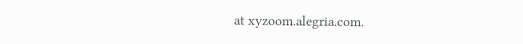at xyzoom.alegria.com.